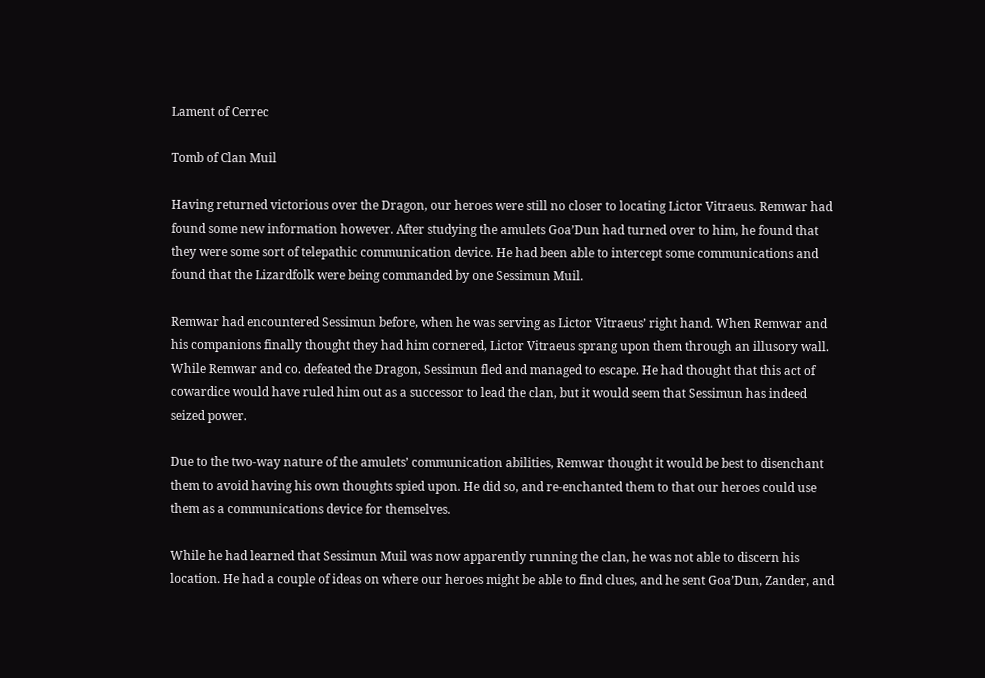Lament of Cerrec

Tomb of Clan Muil

Having returned victorious over the Dragon, our heroes were still no closer to locating Lictor Vitraeus. Remwar had found some new information however. After studying the amulets Goa’Dun had turned over to him, he found that they were some sort of telepathic communication device. He had been able to intercept some communications and found that the Lizardfolk were being commanded by one Sessimun Muil.

Remwar had encountered Sessimun before, when he was serving as Lictor Vitraeus’ right hand. When Remwar and his companions finally thought they had him cornered, Lictor Vitraeus sprang upon them through an illusory wall. While Remwar and co. defeated the Dragon, Sessimun fled and managed to escape. He had thought that this act of cowardice would have ruled him out as a successor to lead the clan, but it would seem that Sessimun has indeed seized power.

Due to the two-way nature of the amulets’ communication abilities, Remwar thought it would be best to disenchant them to avoid having his own thoughts spied upon. He did so, and re-enchanted them to that our heroes could use them as a communications device for themselves.

While he had learned that Sessimun Muil was now apparently running the clan, he was not able to discern his location. He had a couple of ideas on where our heroes might be able to find clues, and he sent Goa’Dun, Zander, and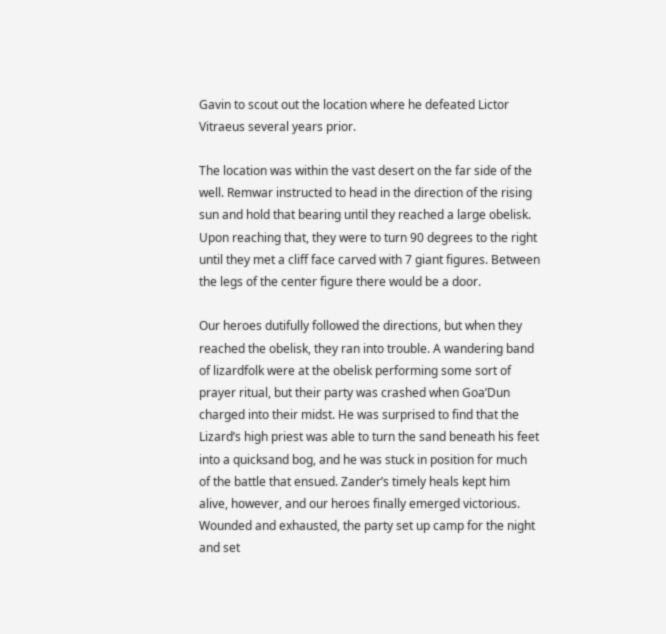Gavin to scout out the location where he defeated Lictor Vitraeus several years prior.

The location was within the vast desert on the far side of the well. Remwar instructed to head in the direction of the rising sun and hold that bearing until they reached a large obelisk. Upon reaching that, they were to turn 90 degrees to the right until they met a cliff face carved with 7 giant figures. Between the legs of the center figure there would be a door.

Our heroes dutifully followed the directions, but when they reached the obelisk, they ran into trouble. A wandering band of lizardfolk were at the obelisk performing some sort of prayer ritual, but their party was crashed when Goa’Dun charged into their midst. He was surprised to find that the Lizard’s high priest was able to turn the sand beneath his feet into a quicksand bog, and he was stuck in position for much of the battle that ensued. Zander’s timely heals kept him alive, however, and our heroes finally emerged victorious. Wounded and exhausted, the party set up camp for the night and set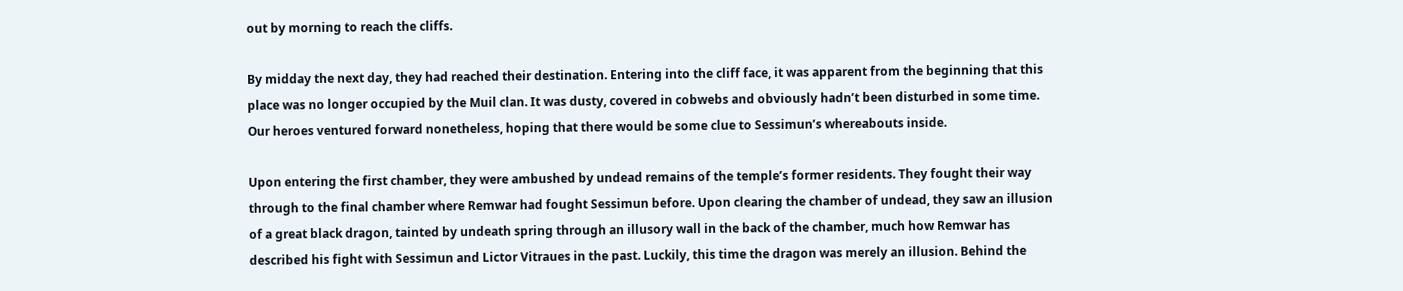out by morning to reach the cliffs.

By midday the next day, they had reached their destination. Entering into the cliff face, it was apparent from the beginning that this place was no longer occupied by the Muil clan. It was dusty, covered in cobwebs and obviously hadn’t been disturbed in some time. Our heroes ventured forward nonetheless, hoping that there would be some clue to Sessimun’s whereabouts inside.

Upon entering the first chamber, they were ambushed by undead remains of the temple’s former residents. They fought their way through to the final chamber where Remwar had fought Sessimun before. Upon clearing the chamber of undead, they saw an illusion of a great black dragon, tainted by undeath spring through an illusory wall in the back of the chamber, much how Remwar has described his fight with Sessimun and Lictor Vitraues in the past. Luckily, this time the dragon was merely an illusion. Behind the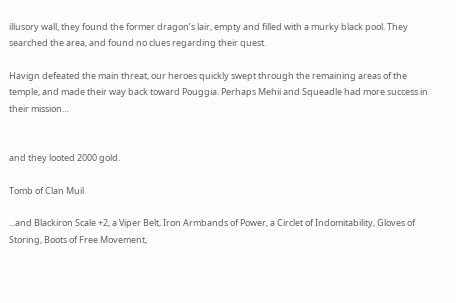illusory wall, they found the former dragon’s lair, empty and filled with a murky black pool. They searched the area, and found no clues regarding their quest.

Havign defeated the main threat, our heroes quickly swept through the remaining areas of the temple, and made their way back toward Pouggia. Perhaps Mehii and Squeadle had more success in their mission…


and they looted 2000 gold.

Tomb of Clan Muil

...and Blackiron Scale +2, a Viper Belt, Iron Armbands of Power, a Circlet of Indomitability, Gloves of Storing, Boots of Free Movement,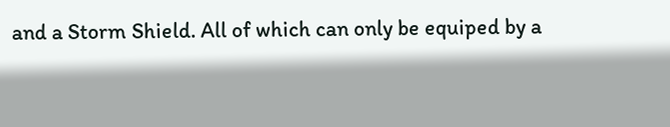and a Storm Shield. All of which can only be equiped by a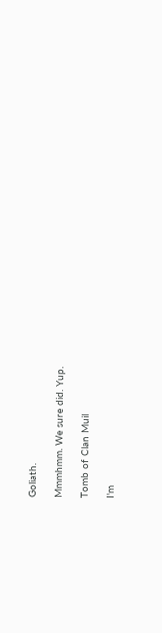Goliath.

Mmmhmm. We sure did. Yup.

Tomb of Clan Muil

I'm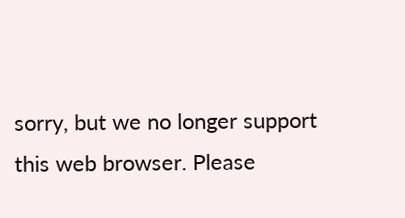sorry, but we no longer support this web browser. Please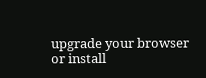upgrade your browser or install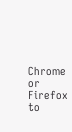Chrome or Firefox to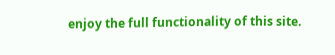enjoy the full functionality of this site.